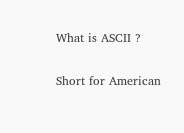What is ASCII ?

Short for American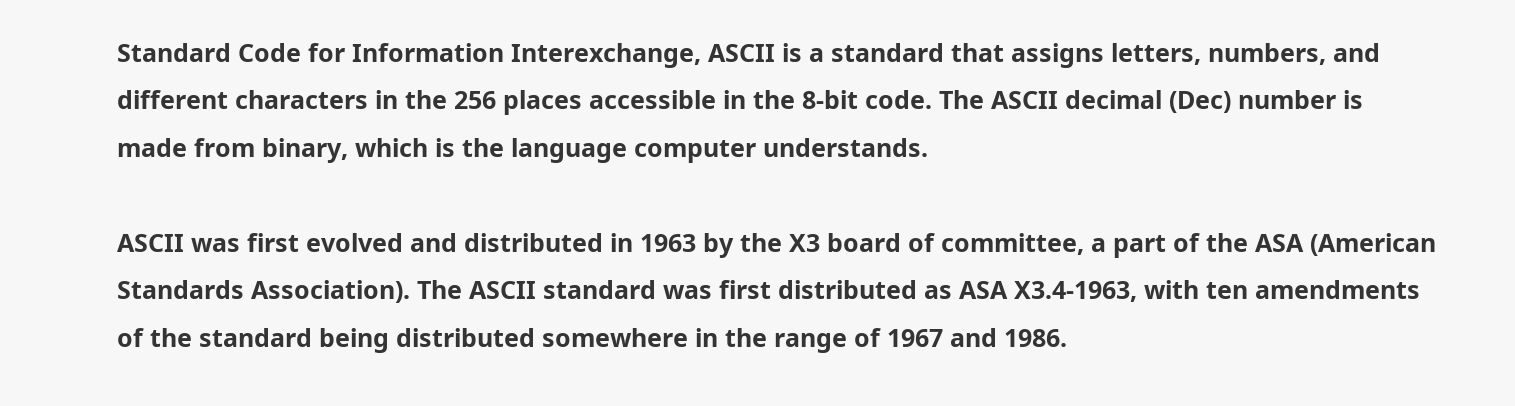Standard Code for Information Interexchange, ASCII is a standard that assigns letters, numbers, and different characters in the 256 places accessible in the 8-bit code. The ASCII decimal (Dec) number is made from binary, which is the language computer understands.

ASCII was first evolved and distributed in 1963 by the X3 board of committee, a part of the ASA (American Standards Association). The ASCII standard was first distributed as ASA X3.4-1963, with ten amendments of the standard being distributed somewhere in the range of 1967 and 1986.